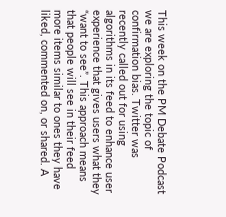This week on the PM Debate Podcast we are exploring the topic of confirmation bias. Twitter was recently called out for using algorithms in its feed to enhance user experience that gives users what they “want to see”. This approach means that people will see in their feed more items similar to ones they have liked, commented on, or shared. A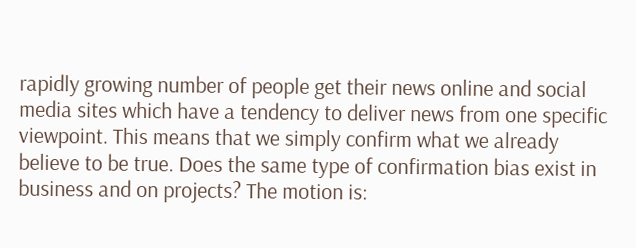rapidly growing number of people get their news online and social media sites which have a tendency to deliver news from one specific viewpoint. This means that we simply confirm what we already believe to be true. Does the same type of confirmation bias exist in business and on projects? The motion is: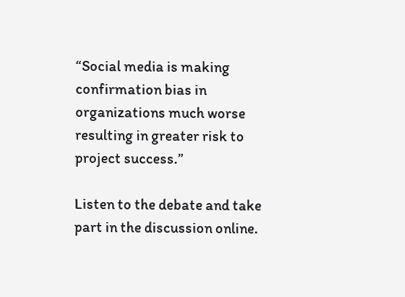“Social media is making confirmation bias in organizations much worse resulting in greater risk to project success.”

Listen to the debate and take part in the discussion online.